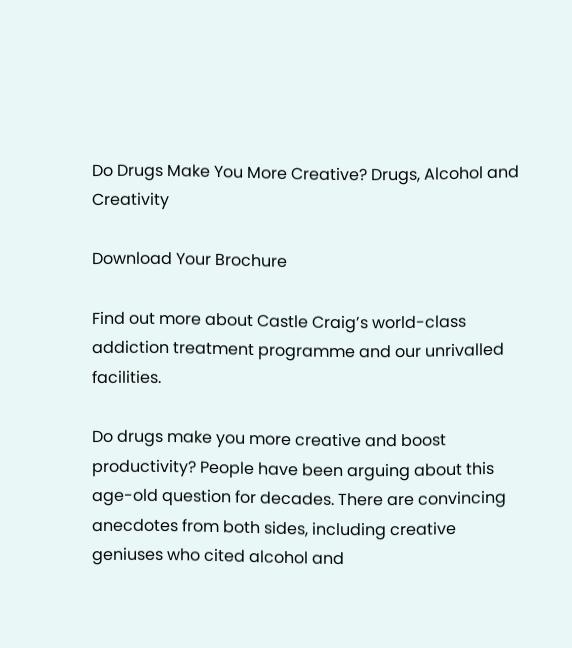Do Drugs Make You More Creative? Drugs, Alcohol and Creativity

Download Your Brochure

Find out more about Castle Craig’s world-class addiction treatment programme and our unrivalled facilities.

Do drugs make you more creative and boost productivity? People have been arguing about this age-old question for decades. There are convincing anecdotes from both sides, including creative geniuses who cited alcohol and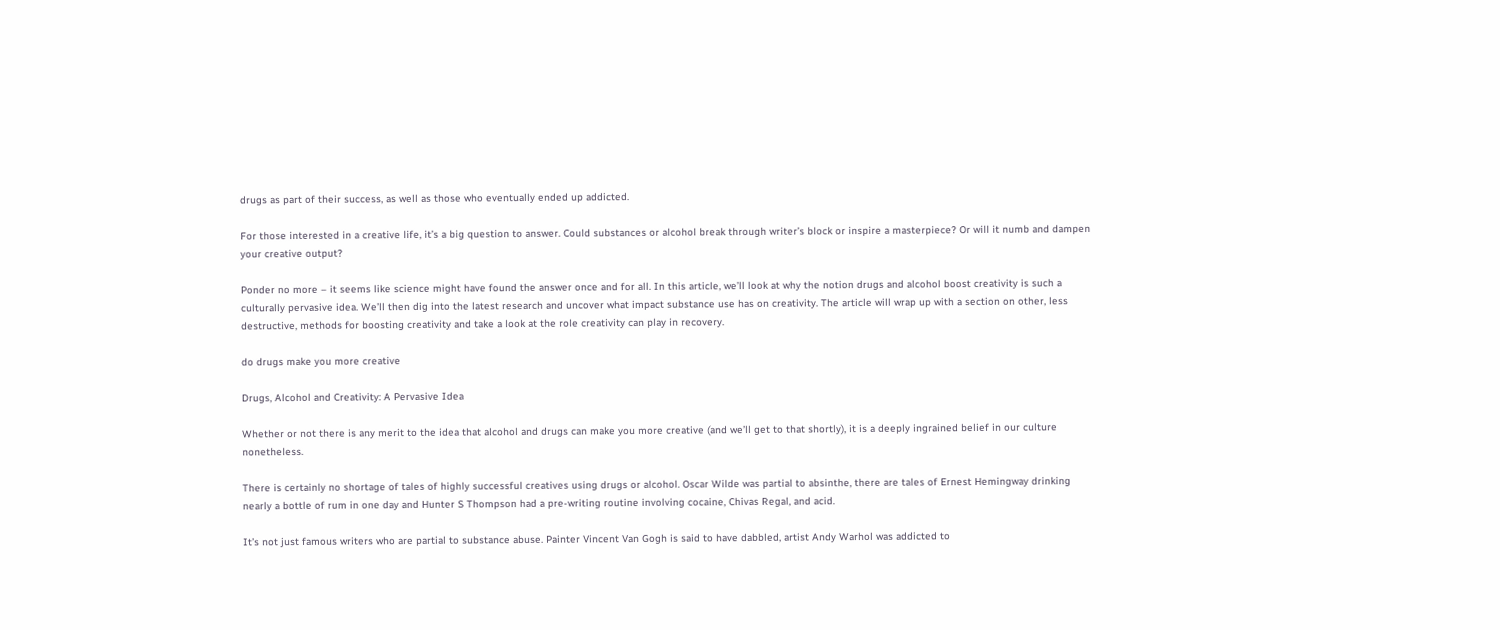drugs as part of their success, as well as those who eventually ended up addicted.

For those interested in a creative life, it’s a big question to answer. Could substances or alcohol break through writer’s block or inspire a masterpiece? Or will it numb and dampen your creative output?

Ponder no more – it seems like science might have found the answer once and for all. In this article, we’ll look at why the notion drugs and alcohol boost creativity is such a culturally pervasive idea. We’ll then dig into the latest research and uncover what impact substance use has on creativity. The article will wrap up with a section on other, less destructive, methods for boosting creativity and take a look at the role creativity can play in recovery.

do drugs make you more creative

Drugs, Alcohol and Creativity: A Pervasive Idea

Whether or not there is any merit to the idea that alcohol and drugs can make you more creative (and we’ll get to that shortly), it is a deeply ingrained belief in our culture nonetheless.

There is certainly no shortage of tales of highly successful creatives using drugs or alcohol. Oscar Wilde was partial to absinthe, there are tales of Ernest Hemingway drinking nearly a bottle of rum in one day and Hunter S Thompson had a pre-writing routine involving cocaine, Chivas Regal, and acid.

It’s not just famous writers who are partial to substance abuse. Painter Vincent Van Gogh is said to have dabbled, artist Andy Warhol was addicted to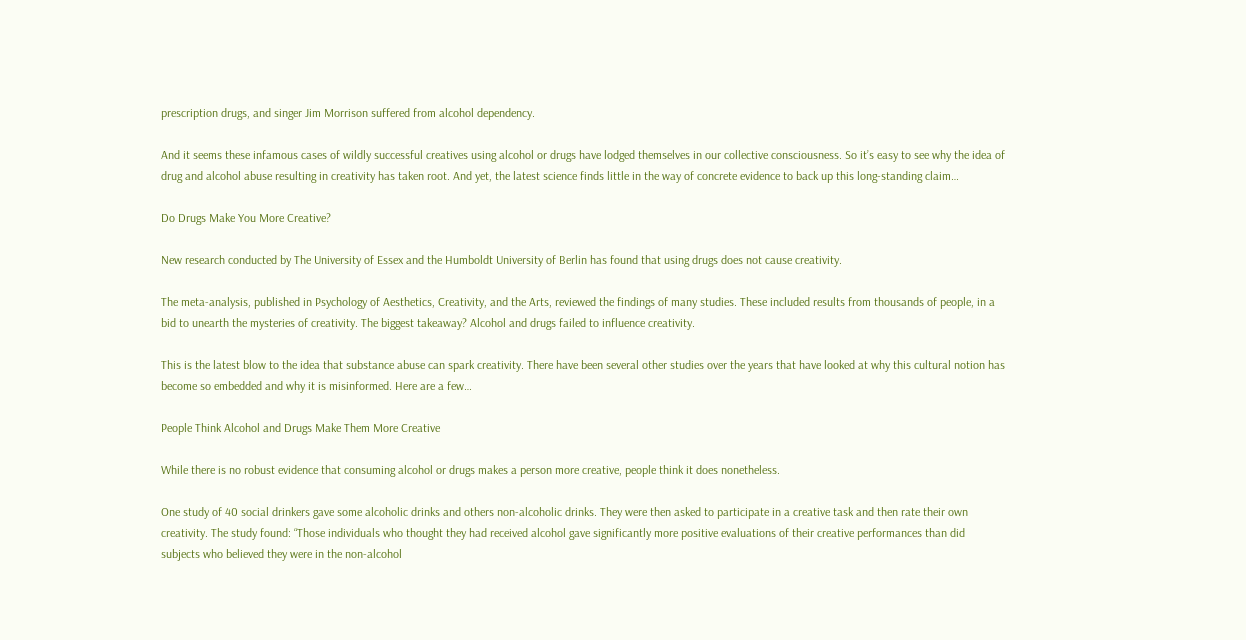prescription drugs, and singer Jim Morrison suffered from alcohol dependency.

And it seems these infamous cases of wildly successful creatives using alcohol or drugs have lodged themselves in our collective consciousness. So it’s easy to see why the idea of drug and alcohol abuse resulting in creativity has taken root. And yet, the latest science finds little in the way of concrete evidence to back up this long-standing claim…

Do Drugs Make You More Creative?

New research conducted by The University of Essex and the Humboldt University of Berlin has found that using drugs does not cause creativity.

The meta-analysis, published in Psychology of Aesthetics, Creativity, and the Arts, reviewed the findings of many studies. These included results from thousands of people, in a bid to unearth the mysteries of creativity. The biggest takeaway? Alcohol and drugs failed to influence creativity.

This is the latest blow to the idea that substance abuse can spark creativity. There have been several other studies over the years that have looked at why this cultural notion has become so embedded and why it is misinformed. Here are a few…

People Think Alcohol and Drugs Make Them More Creative

While there is no robust evidence that consuming alcohol or drugs makes a person more creative, people think it does nonetheless.

One study of 40 social drinkers gave some alcoholic drinks and others non-alcoholic drinks. They were then asked to participate in a creative task and then rate their own creativity. The study found: “Those individuals who thought they had received alcohol gave significantly more positive evaluations of their creative performances than did subjects who believed they were in the non-alcohol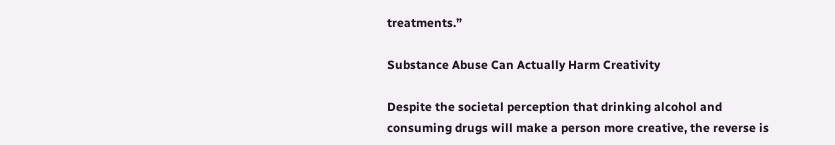treatments.”

Substance Abuse Can Actually Harm Creativity

Despite the societal perception that drinking alcohol and consuming drugs will make a person more creative, the reverse is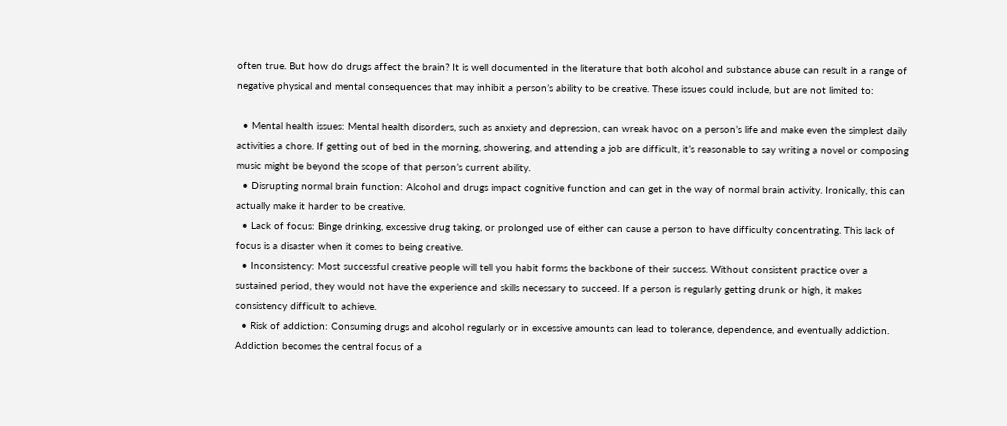often true. But how do drugs affect the brain? It is well documented in the literature that both alcohol and substance abuse can result in a range of negative physical and mental consequences that may inhibit a person’s ability to be creative. These issues could include, but are not limited to:

  • Mental health issues: Mental health disorders, such as anxiety and depression, can wreak havoc on a person’s life and make even the simplest daily activities a chore. If getting out of bed in the morning, showering, and attending a job are difficult, it’s reasonable to say writing a novel or composing music might be beyond the scope of that person’s current ability.
  • Disrupting normal brain function: Alcohol and drugs impact cognitive function and can get in the way of normal brain activity. Ironically, this can actually make it harder to be creative.
  • Lack of focus: Binge drinking, excessive drug taking, or prolonged use of either can cause a person to have difficulty concentrating. This lack of focus is a disaster when it comes to being creative.
  • Inconsistency: Most successful creative people will tell you habit forms the backbone of their success. Without consistent practice over a sustained period, they would not have the experience and skills necessary to succeed. If a person is regularly getting drunk or high, it makes consistency difficult to achieve.
  • Risk of addiction: Consuming drugs and alcohol regularly or in excessive amounts can lead to tolerance, dependence, and eventually addiction. Addiction becomes the central focus of a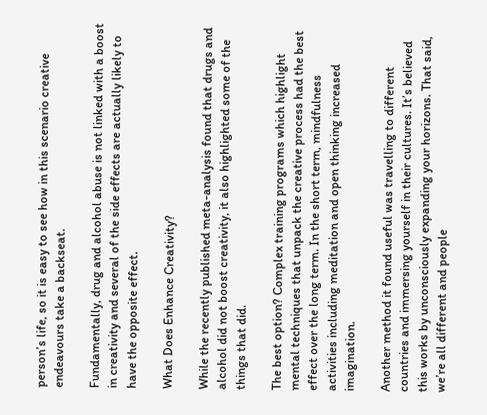person’s life, so it is easy to see how in this scenario creative endeavours take a backseat.

Fundamentally, drug and alcohol abuse is not linked with a boost in creativity and several of the side effects are actually likely to have the opposite effect.

What Does Enhance Creativity?

While the recently published meta-analysis found that drugs and alcohol did not boost creativity, it also highlighted some of the things that did.

The best option? Complex training programs which highlight mental techniques that unpack the creative process had the best effect over the long term. In the short term, mindfulness activities including meditation and open thinking increased imagination.

Another method it found useful was travelling to different countries and immersing yourself in their cultures. It’s believed this works by unconsciously expanding your horizons. That said, we’re all different and people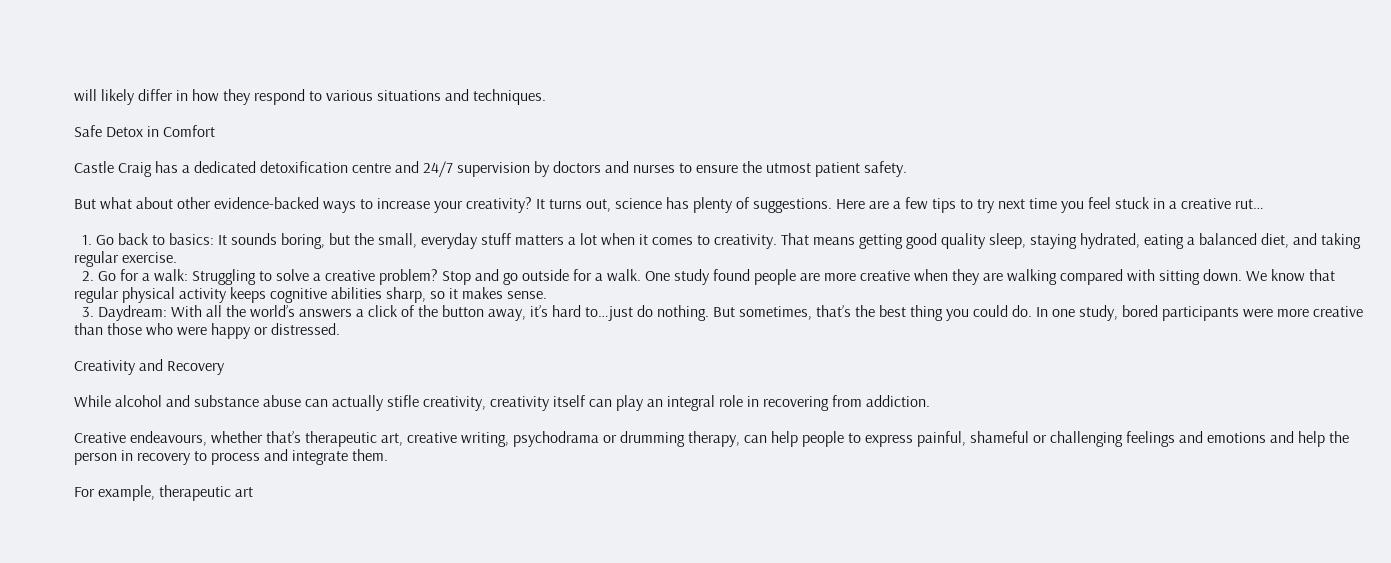will likely differ in how they respond to various situations and techniques.

Safe Detox in Comfort

Castle Craig has a dedicated detoxification centre and 24/7 supervision by doctors and nurses to ensure the utmost patient safety.

But what about other evidence-backed ways to increase your creativity? It turns out, science has plenty of suggestions. Here are a few tips to try next time you feel stuck in a creative rut…

  1. Go back to basics: It sounds boring, but the small, everyday stuff matters a lot when it comes to creativity. That means getting good quality sleep, staying hydrated, eating a balanced diet, and taking regular exercise.
  2. Go for a walk: Struggling to solve a creative problem? Stop and go outside for a walk. One study found people are more creative when they are walking compared with sitting down. We know that regular physical activity keeps cognitive abilities sharp, so it makes sense.
  3. Daydream: With all the world’s answers a click of the button away, it’s hard to…just do nothing. But sometimes, that’s the best thing you could do. In one study, bored participants were more creative than those who were happy or distressed.

Creativity and Recovery

While alcohol and substance abuse can actually stifle creativity, creativity itself can play an integral role in recovering from addiction.

Creative endeavours, whether that’s therapeutic art, creative writing, psychodrama or drumming therapy, can help people to express painful, shameful or challenging feelings and emotions and help the person in recovery to process and integrate them.

For example, therapeutic art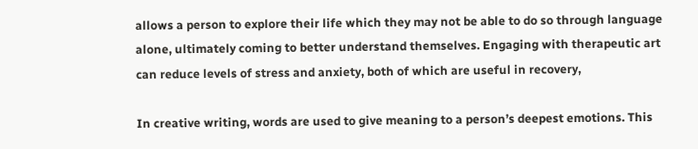allows a person to explore their life which they may not be able to do so through language alone, ultimately coming to better understand themselves. Engaging with therapeutic art can reduce levels of stress and anxiety, both of which are useful in recovery,

In creative writing, words are used to give meaning to a person’s deepest emotions. This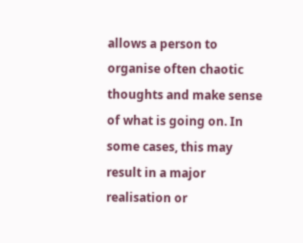allows a person to organise often chaotic thoughts and make sense of what is going on. In some cases, this may result in a major realisation or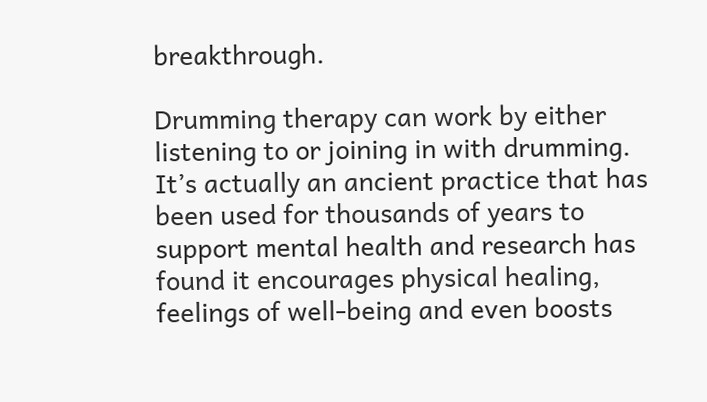breakthrough.

Drumming therapy can work by either listening to or joining in with drumming. It’s actually an ancient practice that has been used for thousands of years to support mental health and research has found it encourages physical healing, feelings of well-being and even boosts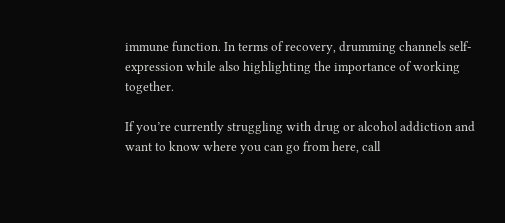immune function. In terms of recovery, drumming channels self-expression while also highlighting the importance of working together.

If you’re currently struggling with drug or alcohol addiction and want to know where you can go from here, call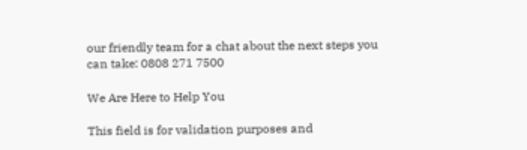our friendly team for a chat about the next steps you can take: 0808 271 7500

We Are Here to Help You

This field is for validation purposes and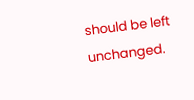should be left unchanged.